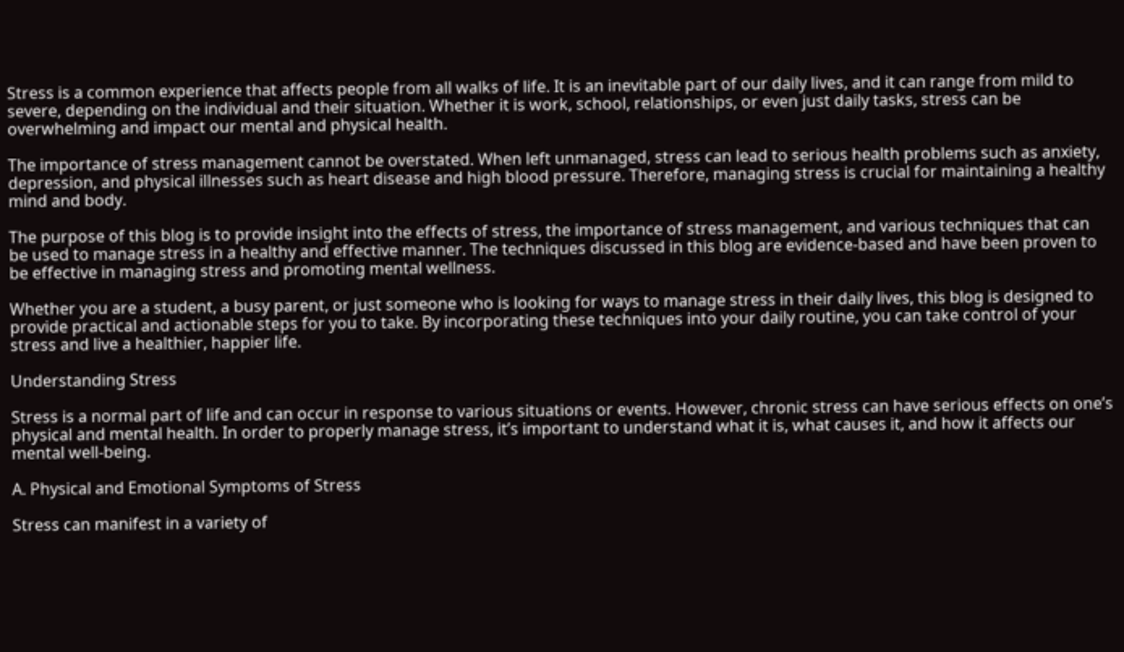Stress is a common experience that affects people from all walks of life. It is an inevitable part of our daily lives, and it can range from mild to severe, depending on the individual and their situation. Whether it is work, school, relationships, or even just daily tasks, stress can be overwhelming and impact our mental and physical health.

The importance of stress management cannot be overstated. When left unmanaged, stress can lead to serious health problems such as anxiety, depression, and physical illnesses such as heart disease and high blood pressure. Therefore, managing stress is crucial for maintaining a healthy mind and body.

The purpose of this blog is to provide insight into the effects of stress, the importance of stress management, and various techniques that can be used to manage stress in a healthy and effective manner. The techniques discussed in this blog are evidence-based and have been proven to be effective in managing stress and promoting mental wellness.

Whether you are a student, a busy parent, or just someone who is looking for ways to manage stress in their daily lives, this blog is designed to provide practical and actionable steps for you to take. By incorporating these techniques into your daily routine, you can take control of your stress and live a healthier, happier life.

Understanding Stress

Stress is a normal part of life and can occur in response to various situations or events. However, chronic stress can have serious effects on one’s physical and mental health. In order to properly manage stress, it’s important to understand what it is, what causes it, and how it affects our mental well-being.

A. Physical and Emotional Symptoms of Stress

Stress can manifest in a variety of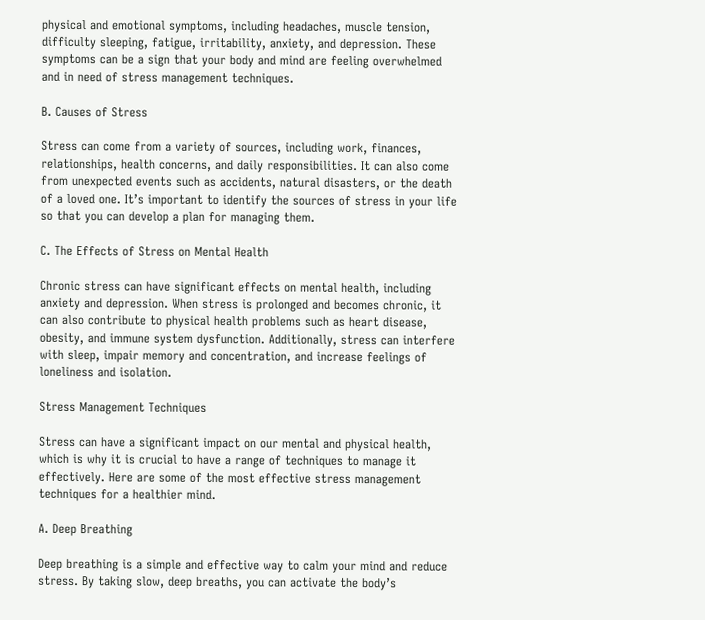physical and emotional symptoms, including headaches, muscle tension, difficulty sleeping, fatigue, irritability, anxiety, and depression. These symptoms can be a sign that your body and mind are feeling overwhelmed and in need of stress management techniques.

B. Causes of Stress

Stress can come from a variety of sources, including work, finances, relationships, health concerns, and daily responsibilities. It can also come from unexpected events such as accidents, natural disasters, or the death of a loved one. It’s important to identify the sources of stress in your life so that you can develop a plan for managing them.

C. The Effects of Stress on Mental Health

Chronic stress can have significant effects on mental health, including anxiety and depression. When stress is prolonged and becomes chronic, it can also contribute to physical health problems such as heart disease, obesity, and immune system dysfunction. Additionally, stress can interfere with sleep, impair memory and concentration, and increase feelings of loneliness and isolation.

Stress Management Techniques

Stress can have a significant impact on our mental and physical health, which is why it is crucial to have a range of techniques to manage it effectively. Here are some of the most effective stress management techniques for a healthier mind.

A. Deep Breathing

Deep breathing is a simple and effective way to calm your mind and reduce stress. By taking slow, deep breaths, you can activate the body’s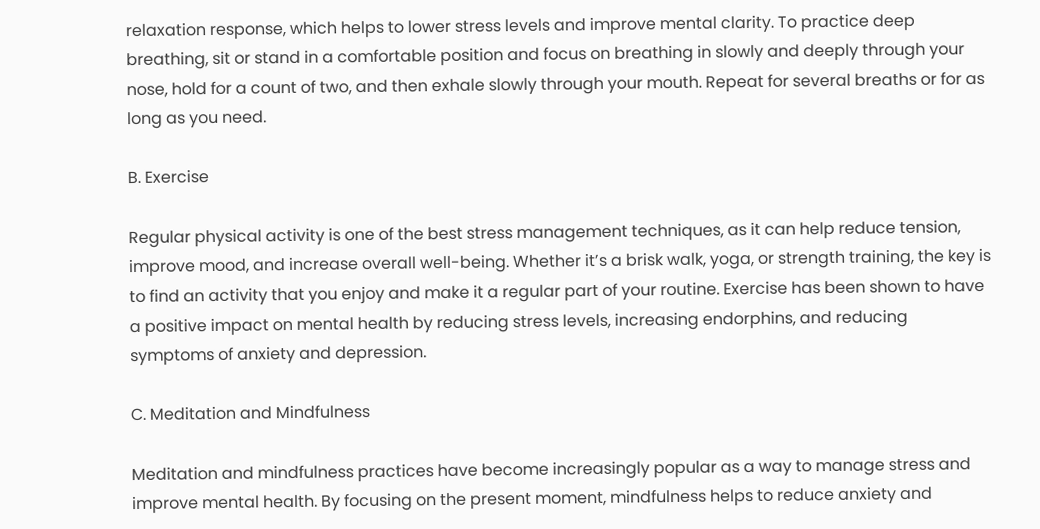relaxation response, which helps to lower stress levels and improve mental clarity. To practice deep breathing, sit or stand in a comfortable position and focus on breathing in slowly and deeply through your nose, hold for a count of two, and then exhale slowly through your mouth. Repeat for several breaths or for as long as you need.

B. Exercise

Regular physical activity is one of the best stress management techniques, as it can help reduce tension, improve mood, and increase overall well-being. Whether it’s a brisk walk, yoga, or strength training, the key is to find an activity that you enjoy and make it a regular part of your routine. Exercise has been shown to have a positive impact on mental health by reducing stress levels, increasing endorphins, and reducing symptoms of anxiety and depression.

C. Meditation and Mindfulness

Meditation and mindfulness practices have become increasingly popular as a way to manage stress and improve mental health. By focusing on the present moment, mindfulness helps to reduce anxiety and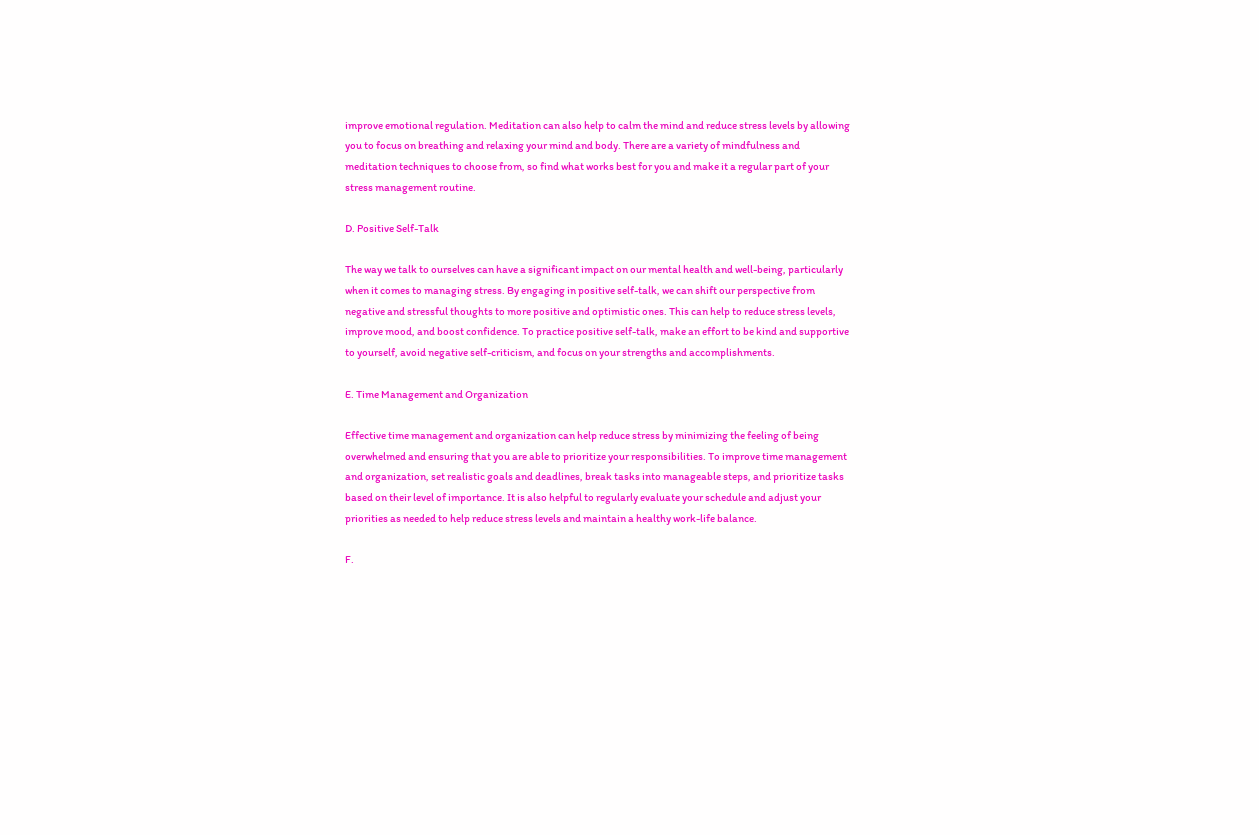improve emotional regulation. Meditation can also help to calm the mind and reduce stress levels by allowing you to focus on breathing and relaxing your mind and body. There are a variety of mindfulness and meditation techniques to choose from, so find what works best for you and make it a regular part of your stress management routine.

D. Positive Self-Talk

The way we talk to ourselves can have a significant impact on our mental health and well-being, particularly when it comes to managing stress. By engaging in positive self-talk, we can shift our perspective from negative and stressful thoughts to more positive and optimistic ones. This can help to reduce stress levels, improve mood, and boost confidence. To practice positive self-talk, make an effort to be kind and supportive to yourself, avoid negative self-criticism, and focus on your strengths and accomplishments.

E. Time Management and Organization

Effective time management and organization can help reduce stress by minimizing the feeling of being overwhelmed and ensuring that you are able to prioritize your responsibilities. To improve time management and organization, set realistic goals and deadlines, break tasks into manageable steps, and prioritize tasks based on their level of importance. It is also helpful to regularly evaluate your schedule and adjust your priorities as needed to help reduce stress levels and maintain a healthy work-life balance.

F.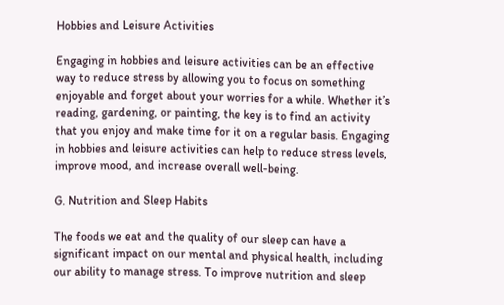Hobbies and Leisure Activities

Engaging in hobbies and leisure activities can be an effective way to reduce stress by allowing you to focus on something enjoyable and forget about your worries for a while. Whether it’s reading, gardening, or painting, the key is to find an activity that you enjoy and make time for it on a regular basis. Engaging in hobbies and leisure activities can help to reduce stress levels, improve mood, and increase overall well-being.

G. Nutrition and Sleep Habits

The foods we eat and the quality of our sleep can have a significant impact on our mental and physical health, including our ability to manage stress. To improve nutrition and sleep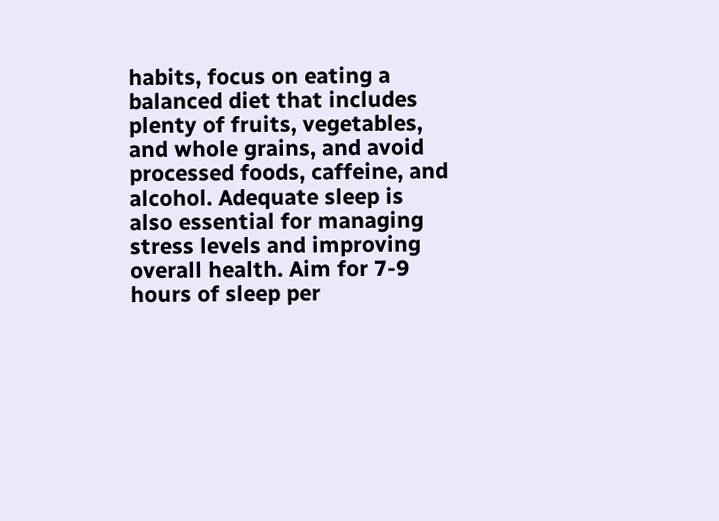habits, focus on eating a balanced diet that includes plenty of fruits, vegetables, and whole grains, and avoid processed foods, caffeine, and alcohol. Adequate sleep is also essential for managing stress levels and improving overall health. Aim for 7-9 hours of sleep per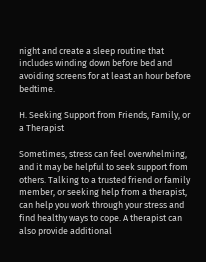night and create a sleep routine that includes winding down before bed and avoiding screens for at least an hour before bedtime.

H. Seeking Support from Friends, Family, or a Therapist

Sometimes, stress can feel overwhelming, and it may be helpful to seek support from others. Talking to a trusted friend or family member, or seeking help from a therapist, can help you work through your stress and find healthy ways to cope. A therapist can also provide additional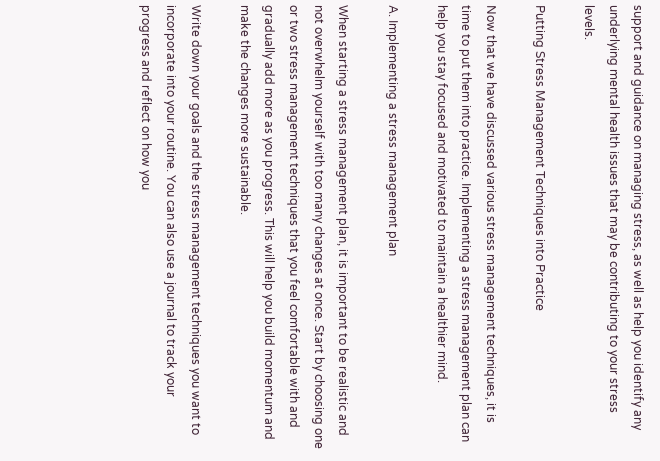support and guidance on managing stress, as well as help you identify any underlying mental health issues that may be contributing to your stress levels.

Putting Stress Management Techniques into Practice

Now that we have discussed various stress management techniques, it is time to put them into practice. Implementing a stress management plan can help you stay focused and motivated to maintain a healthier mind.

A. Implementing a stress management plan

When starting a stress management plan, it is important to be realistic and not overwhelm yourself with too many changes at once. Start by choosing one or two stress management techniques that you feel comfortable with and gradually add more as you progress. This will help you build momentum and make the changes more sustainable.

Write down your goals and the stress management techniques you want to incorporate into your routine. You can also use a journal to track your progress and reflect on how you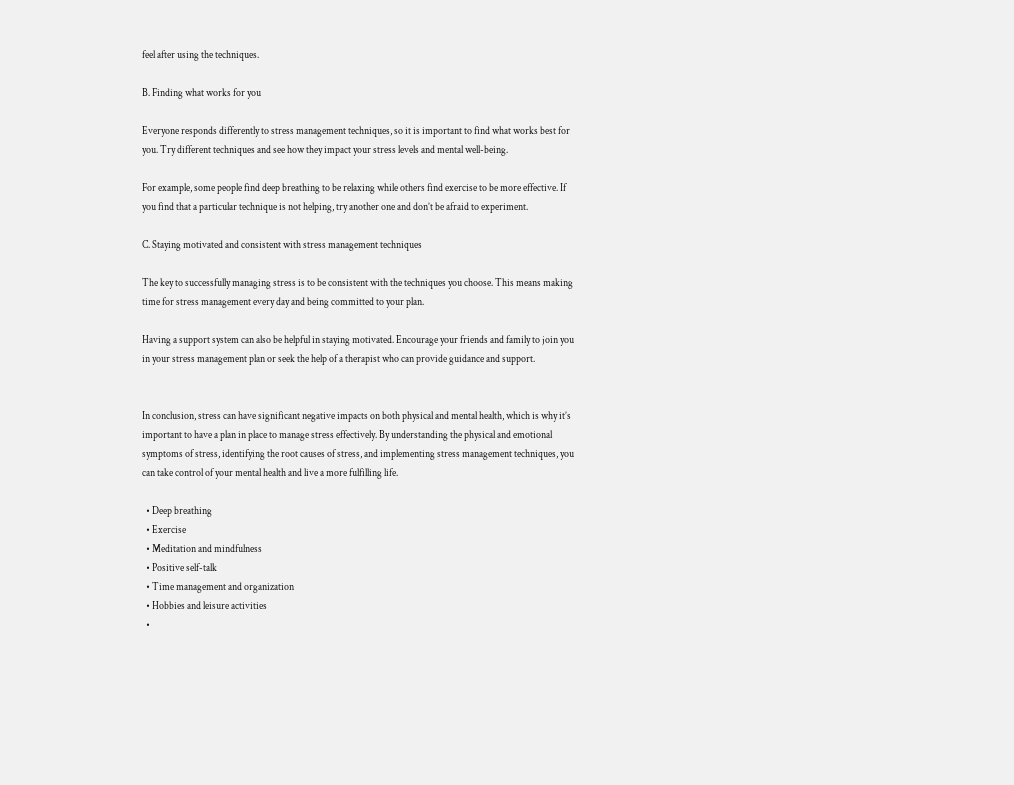feel after using the techniques.

B. Finding what works for you

Everyone responds differently to stress management techniques, so it is important to find what works best for you. Try different techniques and see how they impact your stress levels and mental well-being.

For example, some people find deep breathing to be relaxing while others find exercise to be more effective. If you find that a particular technique is not helping, try another one and don’t be afraid to experiment.

C. Staying motivated and consistent with stress management techniques

The key to successfully managing stress is to be consistent with the techniques you choose. This means making time for stress management every day and being committed to your plan.

Having a support system can also be helpful in staying motivated. Encourage your friends and family to join you in your stress management plan or seek the help of a therapist who can provide guidance and support.


In conclusion, stress can have significant negative impacts on both physical and mental health, which is why it’s important to have a plan in place to manage stress effectively. By understanding the physical and emotional symptoms of stress, identifying the root causes of stress, and implementing stress management techniques, you can take control of your mental health and live a more fulfilling life.

  • Deep breathing
  • Exercise
  • Meditation and mindfulness
  • Positive self-talk
  • Time management and organization
  • Hobbies and leisure activities
  •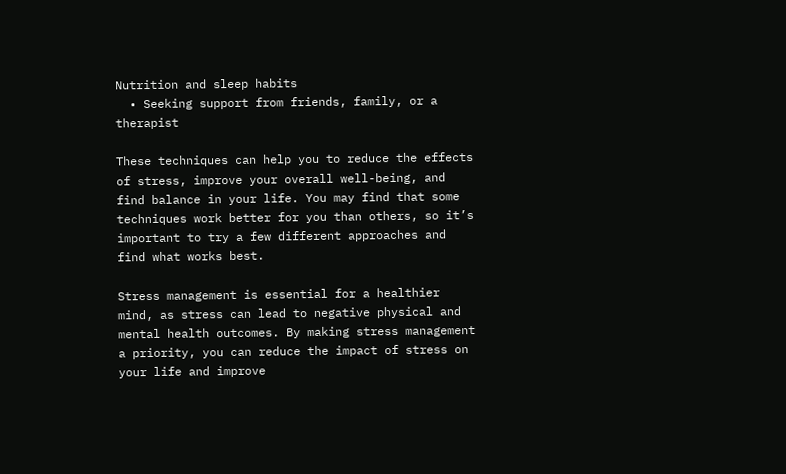Nutrition and sleep habits
  • Seeking support from friends, family, or a therapist

These techniques can help you to reduce the effects of stress, improve your overall well-being, and find balance in your life. You may find that some techniques work better for you than others, so it’s important to try a few different approaches and find what works best.

Stress management is essential for a healthier mind, as stress can lead to negative physical and mental health outcomes. By making stress management a priority, you can reduce the impact of stress on your life and improve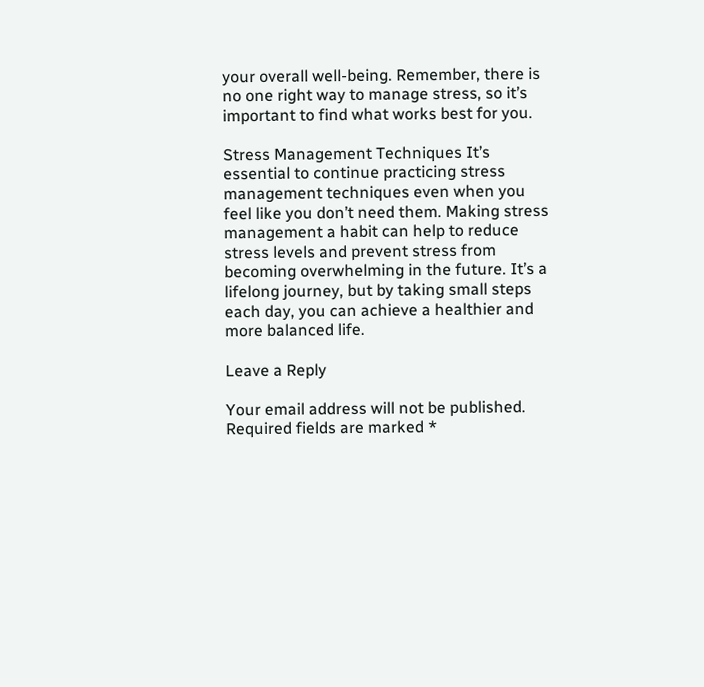your overall well-being. Remember, there is no one right way to manage stress, so it’s important to find what works best for you.

Stress Management Techniques It’s essential to continue practicing stress management techniques even when you feel like you don’t need them. Making stress management a habit can help to reduce stress levels and prevent stress from becoming overwhelming in the future. It’s a lifelong journey, but by taking small steps each day, you can achieve a healthier and more balanced life.

Leave a Reply

Your email address will not be published. Required fields are marked *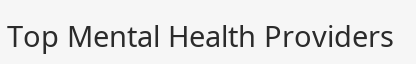Top Mental Health Providers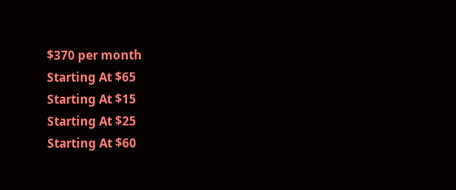$370 per month
Starting At $65
Starting At $15
Starting At $25
Starting At $60